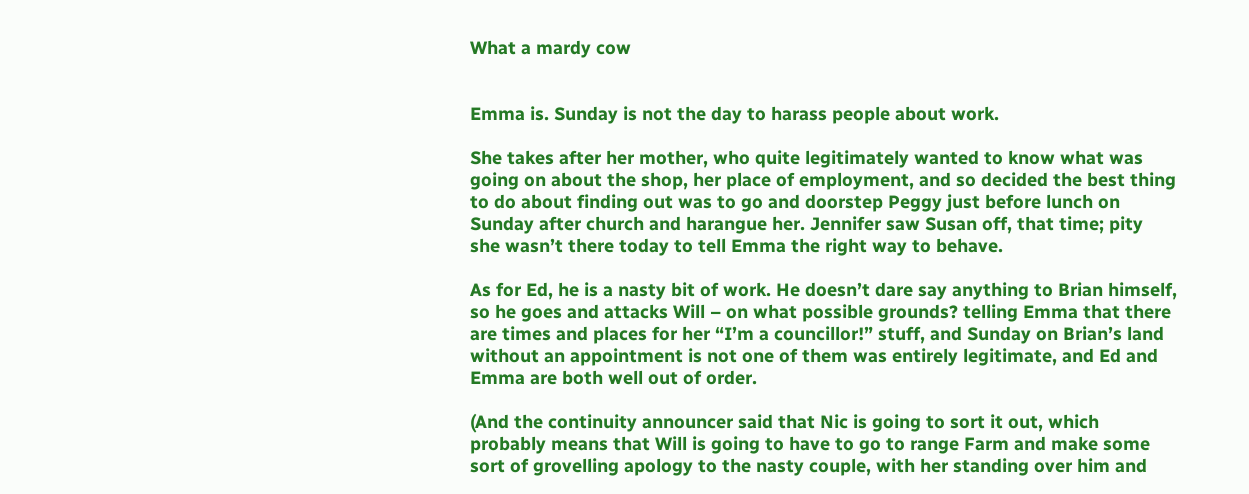What a mardy cow


Emma is. Sunday is not the day to harass people about work.

She takes after her mother, who quite legitimately wanted to know what was going on about the shop, her place of employment, and so decided the best thing to do about finding out was to go and doorstep Peggy just before lunch on Sunday after church and harangue her. Jennifer saw Susan off, that time; pity she wasn’t there today to tell Emma the right way to behave.

As for Ed, he is a nasty bit of work. He doesn’t dare say anything to Brian himself, so he goes and attacks Will – on what possible grounds? telling Emma that there are times and places for her “I’m a councillor!” stuff, and Sunday on Brian’s land without an appointment is not one of them was entirely legitimate, and Ed and Emma are both well out of order.

(And the continuity announcer said that Nic is going to sort it out, which probably means that Will is going to have to go to range Farm and make some sort of grovelling apology to the nasty couple, with her standing over him and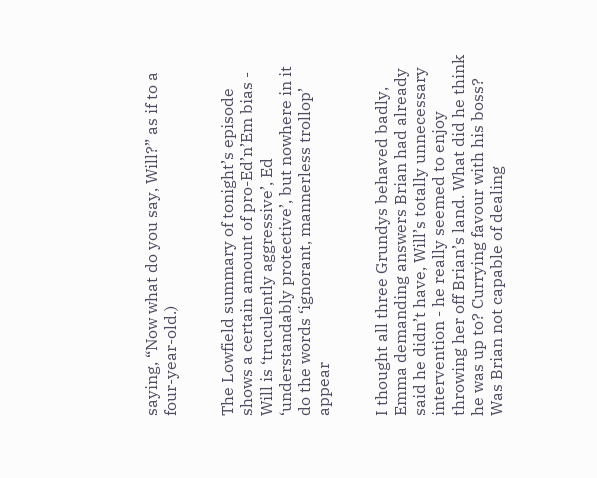saying, “Now what do you say, Will?” as if to a four-year-old.)


The Lowfield summary of tonight’s episode shows a certain amount of pro-Ed’n’Em bias - Will is ‘truculently aggressive’, Ed ‘understandably protective’, but nowhere in it do the words ‘ignorant, mannerless trollop’ appear


I thought all three Grundys behaved badly, Emma demanding answers Brian had already said he didn’t have, Will’s totally unnecessary intervention - he really seemed to enjoy throwing her off Brian’s land. What did he think he was up to? Currying favour with his boss? Was Brian not capable of dealing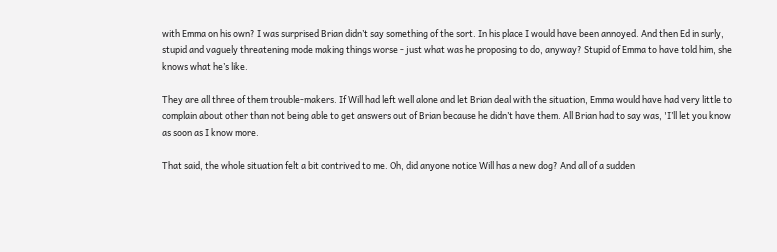with Emma on his own? I was surprised Brian didn’t say something of the sort. In his place I would have been annoyed. And then Ed in surly, stupid and vaguely threatening mode making things worse - just what was he proposing to do, anyway? Stupid of Emma to have told him, she knows what he’s like.

They are all three of them trouble-makers. If Will had left well alone and let Brian deal with the situation, Emma would have had very little to complain about other than not being able to get answers out of Brian because he didn’t have them. All Brian had to say was, 'I’ll let you know as soon as I know more.

That said, the whole situation felt a bit contrived to me. Oh, did anyone notice Will has a new dog? And all of a sudden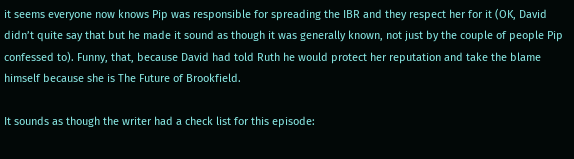it seems everyone now knows Pip was responsible for spreading the IBR and they respect her for it (OK, David didn’t quite say that but he made it sound as though it was generally known, not just by the couple of people Pip confessed to). Funny, that, because David had told Ruth he would protect her reputation and take the blame himself because she is The Future of Brookfield.

It sounds as though the writer had a check list for this episode: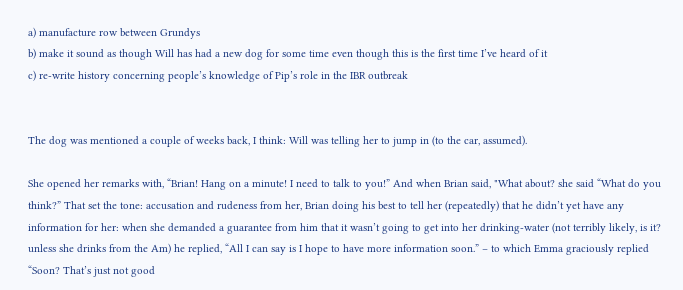a) manufacture row between Grundys
b) make it sound as though Will has had a new dog for some time even though this is the first time I’ve heard of it
c) re-write history concerning people’s knowledge of Pip’s role in the IBR outbreak


The dog was mentioned a couple of weeks back, I think: Will was telling her to jump in (to the car, assumed).

She opened her remarks with, “Brian! Hang on a minute! I need to talk to you!” And when Brian said, "What about? she said “What do you think?” That set the tone: accusation and rudeness from her, Brian doing his best to tell her (repeatedly) that he didn’t yet have any information for her: when she demanded a guarantee from him that it wasn’t going to get into her drinking-water (not terribly likely, is it? unless she drinks from the Am) he replied, “All I can say is I hope to have more information soon.” – to which Emma graciously replied “Soon? That’s just not good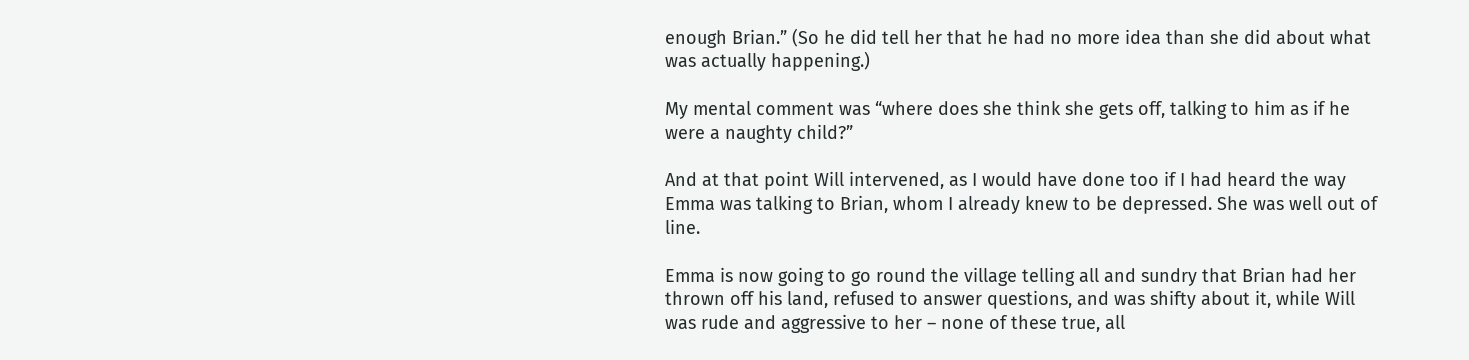enough Brian.” (So he did tell her that he had no more idea than she did about what was actually happening.)

My mental comment was “where does she think she gets off, talking to him as if he were a naughty child?”

And at that point Will intervened, as I would have done too if I had heard the way Emma was talking to Brian, whom I already knew to be depressed. She was well out of line.

Emma is now going to go round the village telling all and sundry that Brian had her thrown off his land, refused to answer questions, and was shifty about it, while Will was rude and aggressive to her – none of these true, all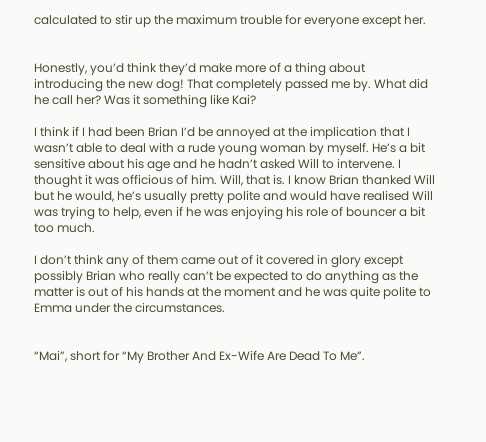calculated to stir up the maximum trouble for everyone except her.


Honestly, you’d think they’d make more of a thing about introducing the new dog! That completely passed me by. What did he call her? Was it something like Kai?

I think if I had been Brian I’d be annoyed at the implication that I wasn’t able to deal with a rude young woman by myself. He’s a bit sensitive about his age and he hadn’t asked Will to intervene. I thought it was officious of him. Will, that is. I know Brian thanked Will but he would, he’s usually pretty polite and would have realised Will was trying to help, even if he was enjoying his role of bouncer a bit too much.

I don’t think any of them came out of it covered in glory except possibly Brian who really can’t be expected to do anything as the matter is out of his hands at the moment and he was quite polite to Emma under the circumstances.


“Mai”, short for “My Brother And Ex-Wife Are Dead To Me”.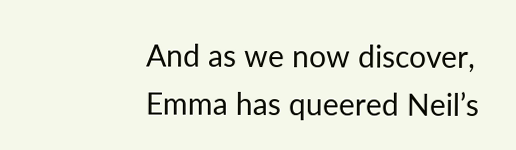And as we now discover, Emma has queered Neil’s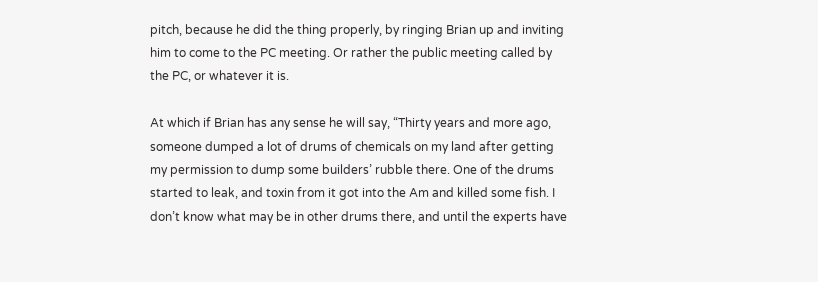pitch, because he did the thing properly, by ringing Brian up and inviting him to come to the PC meeting. Or rather the public meeting called by the PC, or whatever it is.

At which if Brian has any sense he will say, “Thirty years and more ago, someone dumped a lot of drums of chemicals on my land after getting my permission to dump some builders’ rubble there. One of the drums started to leak, and toxin from it got into the Am and killed some fish. I don’t know what may be in other drums there, and until the experts have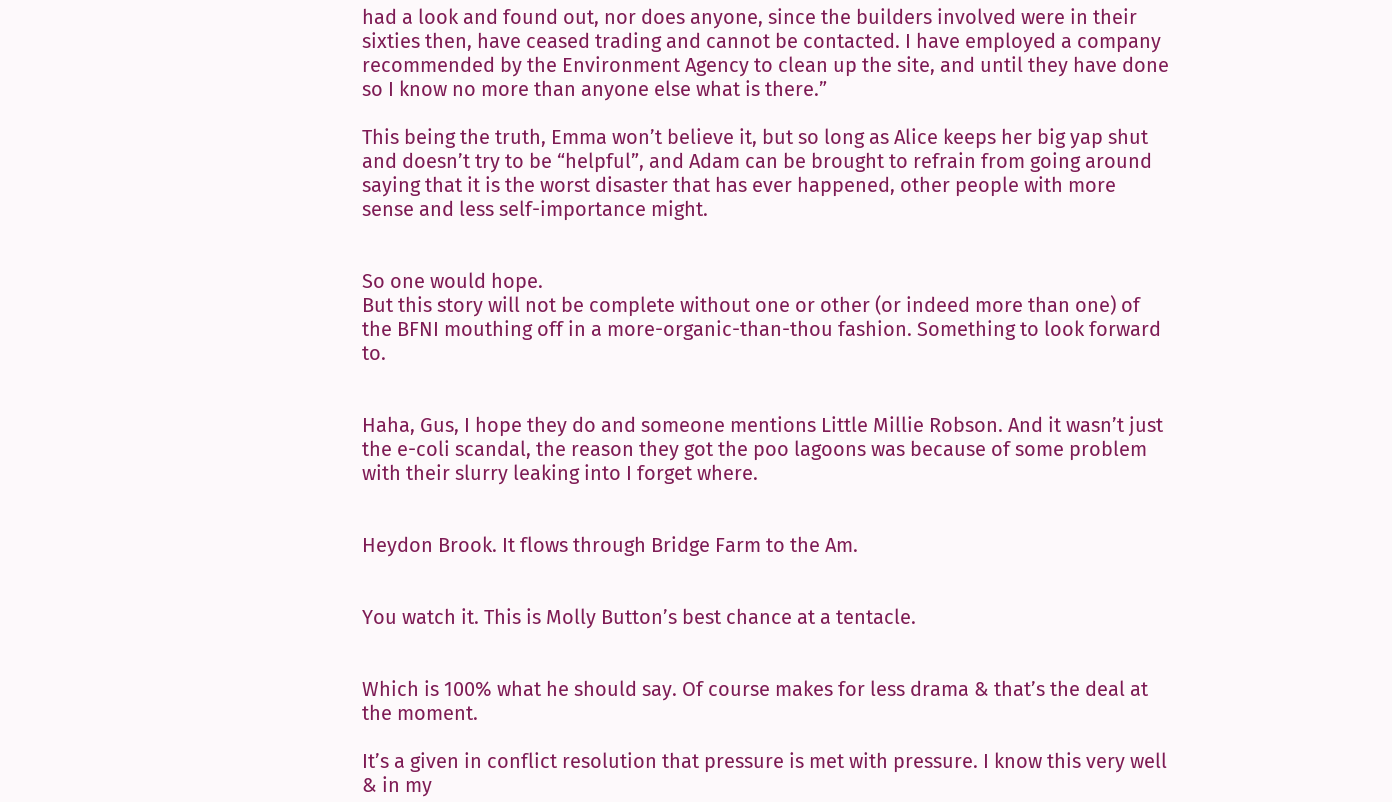had a look and found out, nor does anyone, since the builders involved were in their sixties then, have ceased trading and cannot be contacted. I have employed a company recommended by the Environment Agency to clean up the site, and until they have done so I know no more than anyone else what is there.”

This being the truth, Emma won’t believe it, but so long as Alice keeps her big yap shut and doesn’t try to be “helpful”, and Adam can be brought to refrain from going around saying that it is the worst disaster that has ever happened, other people with more sense and less self-importance might.


So one would hope.
But this story will not be complete without one or other (or indeed more than one) of the BFNI mouthing off in a more-organic-than-thou fashion. Something to look forward to.


Haha, Gus, I hope they do and someone mentions Little Millie Robson. And it wasn’t just the e-coli scandal, the reason they got the poo lagoons was because of some problem with their slurry leaking into I forget where.


Heydon Brook. It flows through Bridge Farm to the Am.


You watch it. This is Molly Button’s best chance at a tentacle.


Which is 100% what he should say. Of course makes for less drama & that’s the deal at the moment.

It’s a given in conflict resolution that pressure is met with pressure. I know this very well & in my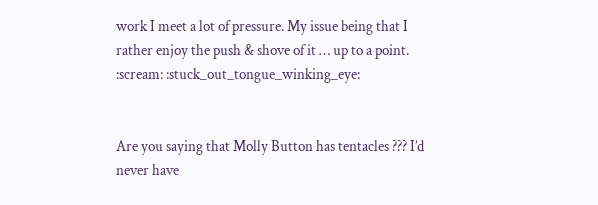work I meet a lot of pressure. My issue being that I rather enjoy the push & shove of it … up to a point. :scream: :stuck_out_tongue_winking_eye:


Are you saying that Molly Button has tentacles ??? I’d never have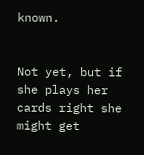known.


Not yet, but if she plays her cards right she might get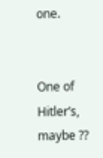one.


One of Hitler’s, maybe ??